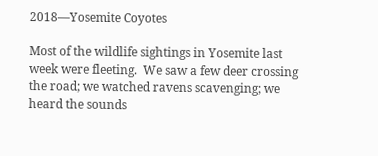2018—Yosemite Coyotes

Most of the wildlife sightings in Yosemite last week were fleeting.  We saw a few deer crossing the road; we watched ravens scavenging; we heard the sounds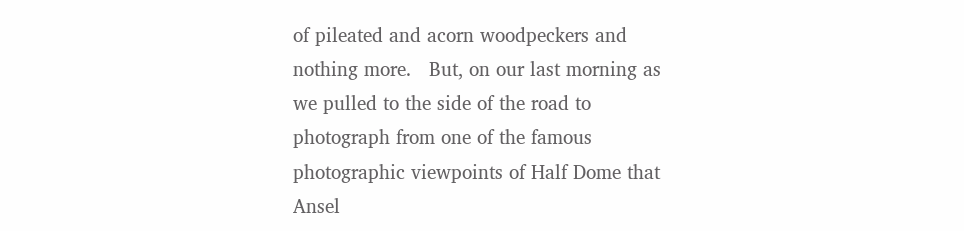of pileated and acorn woodpeckers and nothing more.   But, on our last morning as we pulled to the side of the road to photograph from one of the famous photographic viewpoints of Half Dome that Ansel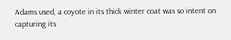Adams used, a coyote in its thick winter coat was so intent on capturing its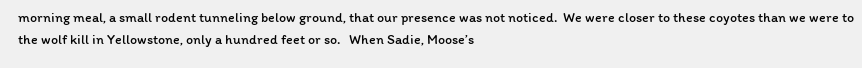morning meal, a small rodent tunneling below ground, that our presence was not noticed.  We were closer to these coyotes than we were to the wolf kill in Yellowstone, only a hundred feet or so.   When Sadie, Moose’s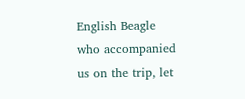English Beagle who accompanied us on the trip, let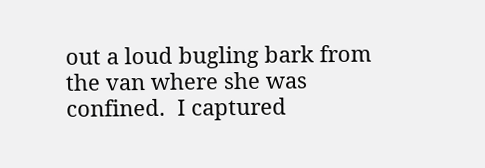out a loud bugling bark from the van where she was confined.  I captured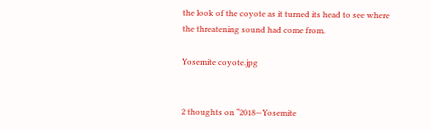the look of the coyote as it turned its head to see where the threatening sound had come from.

Yosemite coyote.jpg


2 thoughts on “2018—Yosemite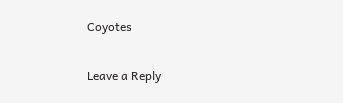Coyotes

Leave a Reply